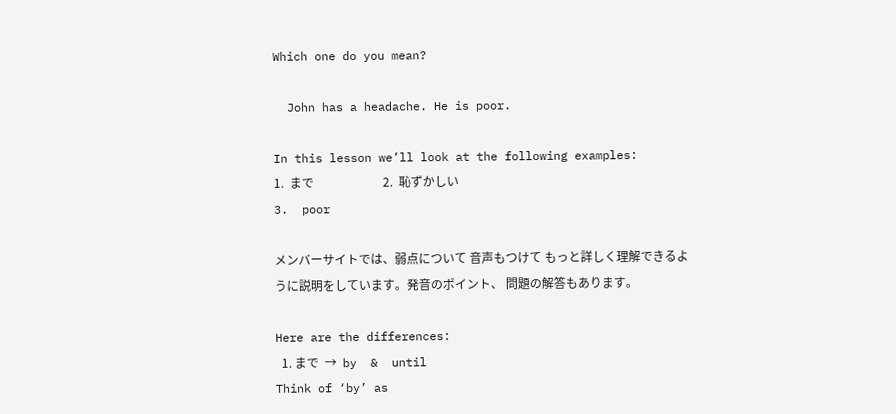Which one do you mean?

  John has a headache. He is poor.

In this lesson we’ll look at the following examples:
1.  まで                       2.  恥ずかしい                  3.  poor

メンバーサイトでは、弱点について 音声もつけて もっと詳しく理解できるように説明をしています。発音のポイント、 問題の解答もあります。

Here are the differences:
  1. まで  →  by  &  until
Think of ‘by’ as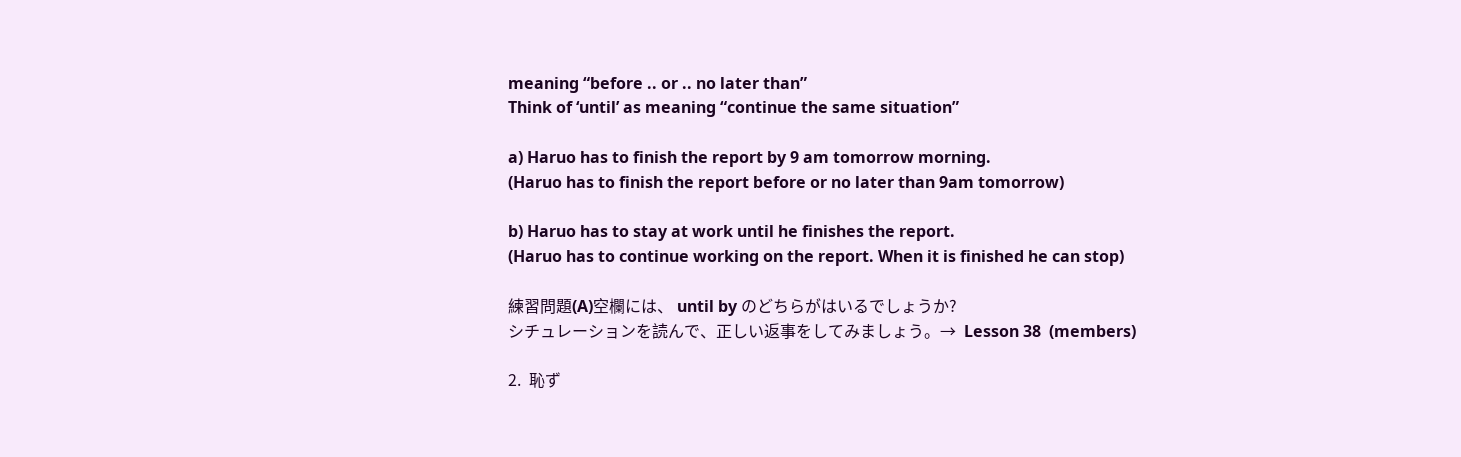meaning “before .. or .. no later than”
Think of ‘until’ as meaning “continue the same situation”

a) Haruo has to finish the report by 9 am tomorrow morning.
(Haruo has to finish the report before or no later than 9am tomorrow)

b) Haruo has to stay at work until he finishes the report.
(Haruo has to continue working on the report. When it is finished he can stop)

練習問題(A)空欄には、 until by のどちらがはいるでしょうか?
シチュレーションを読んで、正しい返事をしてみましょう。→  Lesson 38  (members)

2.  恥ず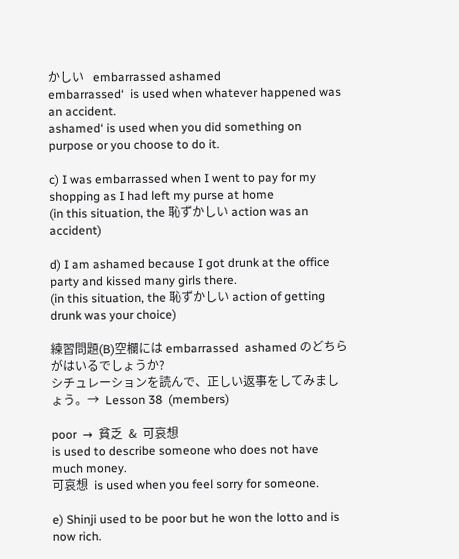かしい   embarrassed ashamed
embarrassed‘  is used when whatever happened was an accident.
ashamed‘ is used when you did something on purpose or you choose to do it.

c) I was embarrassed when I went to pay for my shopping as I had left my purse at home
(in this situation, the 恥ずかしい action was an accident)

d) I am ashamed because I got drunk at the office party and kissed many girls there.
(in this situation, the 恥ずかしい action of getting drunk was your choice)

練習問題(B)空欄には embarrassed  ashamed のどちらがはいるでしょうか?
シチュレーションを読んで、正しい返事をしてみましょう。→  Lesson 38  (members)

poor  →  貧乏  &  可哀想
is used to describe someone who does not have much money.
可哀想  is used when you feel sorry for someone.

e) Shinji used to be poor but he won the lotto and is now rich.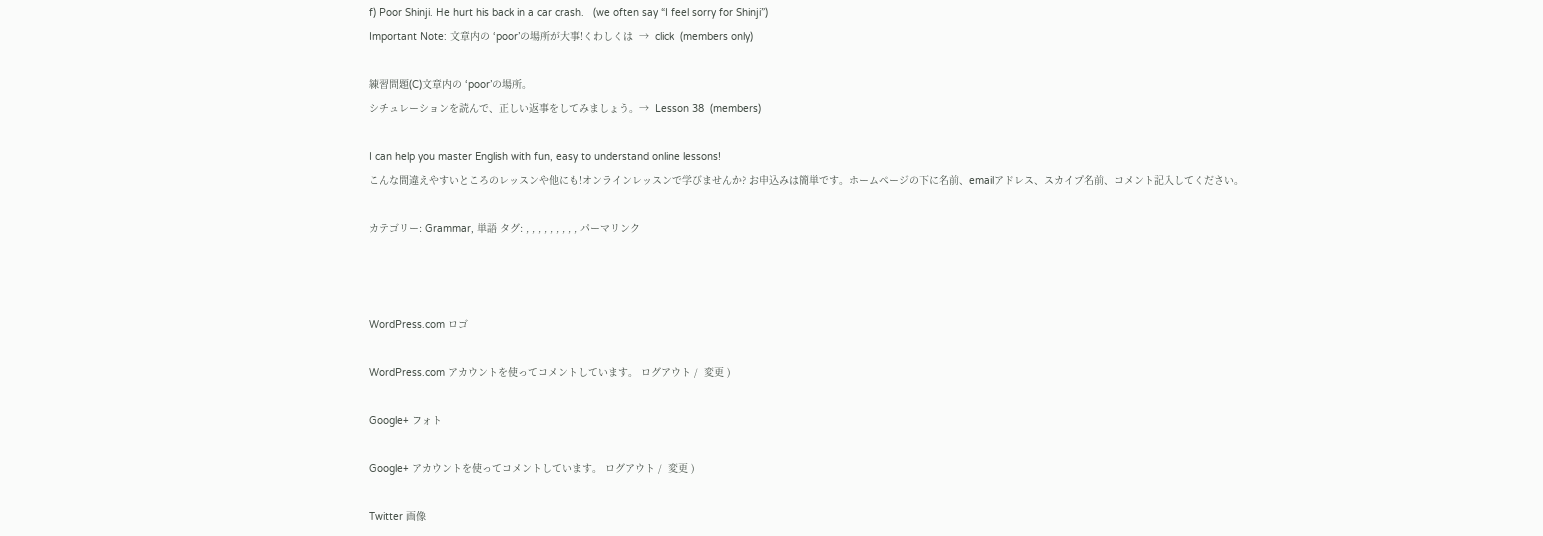f) Poor Shinji. He hurt his back in a car crash.   (we often say “I feel sorry for Shinji”)
Important Note: 文章内の ‘poor’の場所が大事!くわしくは  →  click  (members only)

練習問題(C)文章内の ‘poor’の場所。
シチュレーションを読んで、正しい返事をしてみましょう。→  Lesson 38  (members)

I can help you master English with fun, easy to understand online lessons!
こんな間違えやすいところのレッスンや他にも!オンラインレッスンで学びませんか? お申込みは簡単です。ホームページの下に名前、emailアドレス、スカイプ名前、コメント記入してください。

カテゴリー: Grammar, 単語 タグ: , , , , , , , , , パーマリンク



WordPress.com ロゴ

WordPress.com アカウントを使ってコメントしています。 ログアウト /  変更 )

Google+ フォト

Google+ アカウントを使ってコメントしています。 ログアウト /  変更 )

Twitter 画像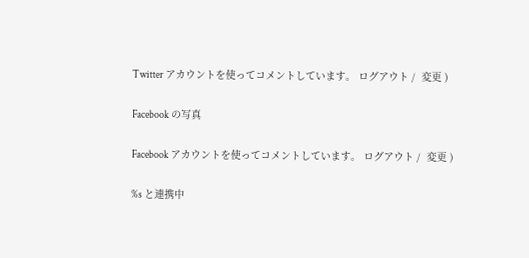Twitter アカウントを使ってコメントしています。 ログアウト /  変更 )

Facebook の写真

Facebook アカウントを使ってコメントしています。 ログアウト /  変更 )

%s と連携中